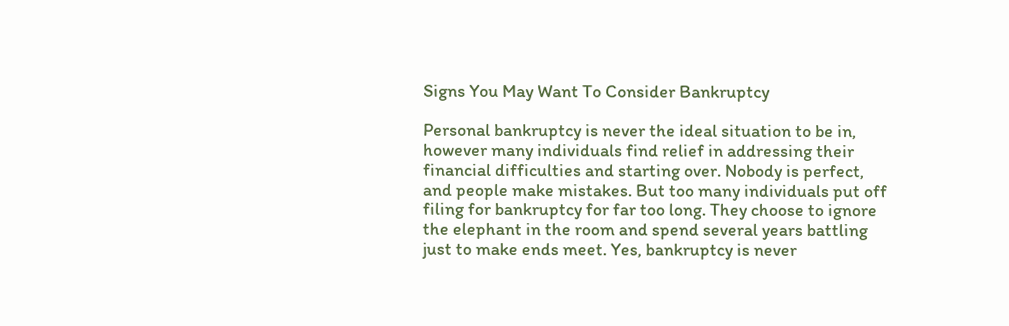Signs You May Want To Consider Bankruptcy

Personal bankruptcy is never the ideal situation to be in, however many individuals find relief in addressing their financial difficulties and starting over. Nobody is perfect, and people make mistakes. But too many individuals put off filing for bankruptcy for far too long. They choose to ignore the elephant in the room and spend several years battling just to make ends meet. Yes, bankruptcy is never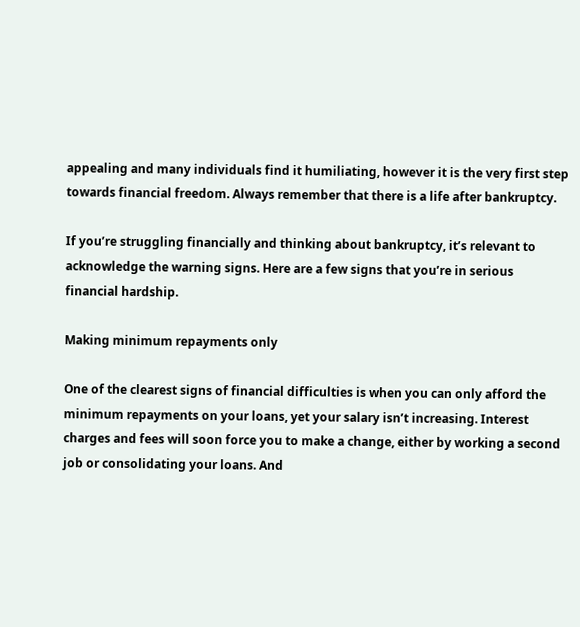appealing and many individuals find it humiliating, however it is the very first step towards financial freedom. Always remember that there is a life after bankruptcy.

If you’re struggling financially and thinking about bankruptcy, it’s relevant to acknowledge the warning signs. Here are a few signs that you’re in serious financial hardship.

Making minimum repayments only

One of the clearest signs of financial difficulties is when you can only afford the minimum repayments on your loans, yet your salary isn’t increasing. Interest charges and fees will soon force you to make a change, either by working a second job or consolidating your loans. And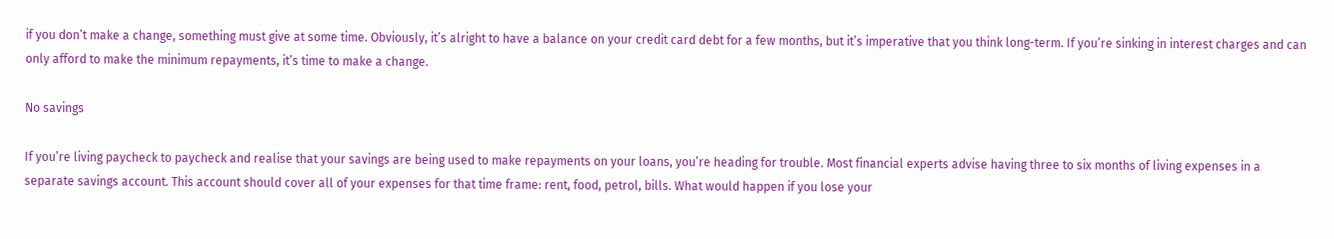if you don’t make a change, something must give at some time. Obviously, it’s alright to have a balance on your credit card debt for a few months, but it’s imperative that you think long-term. If you’re sinking in interest charges and can only afford to make the minimum repayments, it’s time to make a change.

No savings

If you’re living paycheck to paycheck and realise that your savings are being used to make repayments on your loans, you’re heading for trouble. Most financial experts advise having three to six months of living expenses in a separate savings account. This account should cover all of your expenses for that time frame: rent, food, petrol, bills. What would happen if you lose your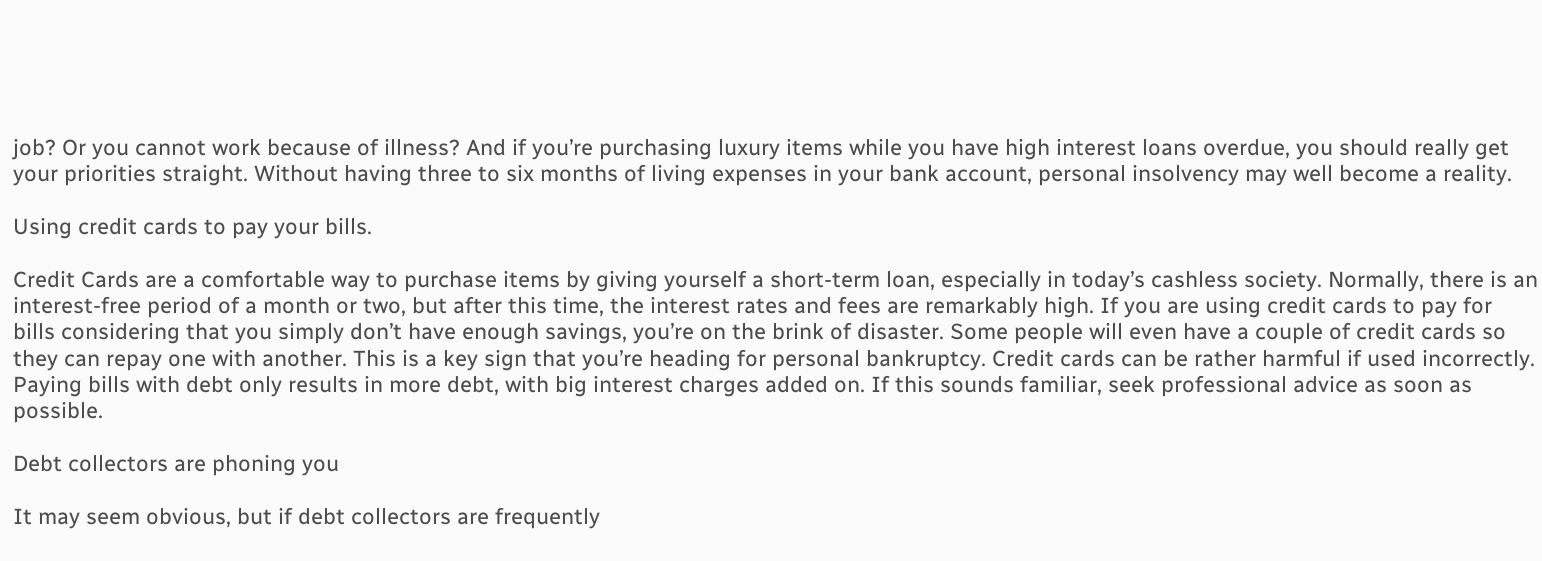job? Or you cannot work because of illness? And if you’re purchasing luxury items while you have high interest loans overdue, you should really get your priorities straight. Without having three to six months of living expenses in your bank account, personal insolvency may well become a reality.

Using credit cards to pay your bills.

Credit Cards are a comfortable way to purchase items by giving yourself a short-term loan, especially in today’s cashless society. Normally, there is an interest-free period of a month or two, but after this time, the interest rates and fees are remarkably high. If you are using credit cards to pay for bills considering that you simply don’t have enough savings, you’re on the brink of disaster. Some people will even have a couple of credit cards so they can repay one with another. This is a key sign that you’re heading for personal bankruptcy. Credit cards can be rather harmful if used incorrectly. Paying bills with debt only results in more debt, with big interest charges added on. If this sounds familiar, seek professional advice as soon as possible.

Debt collectors are phoning you

It may seem obvious, but if debt collectors are frequently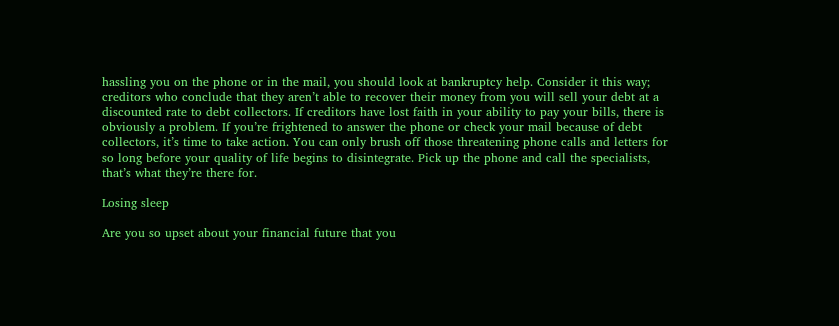hassling you on the phone or in the mail, you should look at bankruptcy help. Consider it this way; creditors who conclude that they aren’t able to recover their money from you will sell your debt at a discounted rate to debt collectors. If creditors have lost faith in your ability to pay your bills, there is obviously a problem. If you’re frightened to answer the phone or check your mail because of debt collectors, it’s time to take action. You can only brush off those threatening phone calls and letters for so long before your quality of life begins to disintegrate. Pick up the phone and call the specialists, that’s what they’re there for.

Losing sleep

Are you so upset about your financial future that you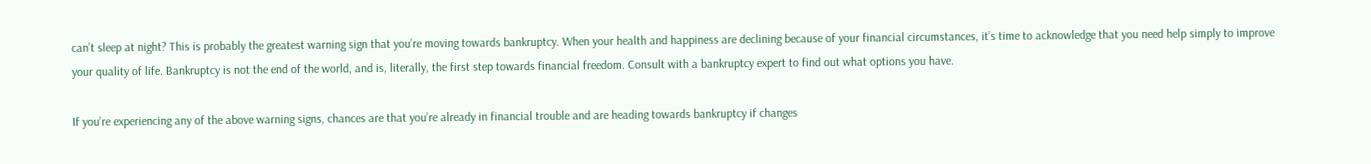can’t sleep at night? This is probably the greatest warning sign that you’re moving towards bankruptcy. When your health and happiness are declining because of your financial circumstances, it’s time to acknowledge that you need help simply to improve your quality of life. Bankruptcy is not the end of the world, and is, literally, the first step towards financial freedom. Consult with a bankruptcy expert to find out what options you have.

If you’re experiencing any of the above warning signs, chances are that you’re already in financial trouble and are heading towards bankruptcy if changes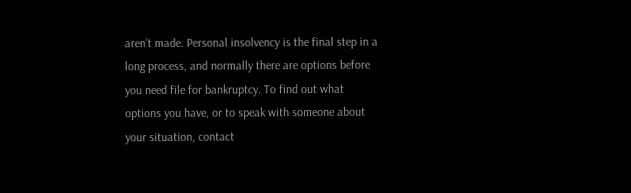aren’t made. Personal insolvency is the final step in a long process, and normally there are options before you need file for bankruptcy. To find out what options you have, or to speak with someone about your situation, contact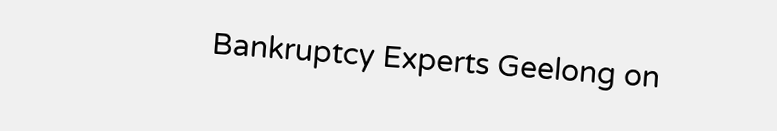Bankruptcy Experts Geelong on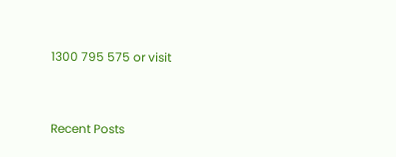1300 795 575 or visit


Recent Posts